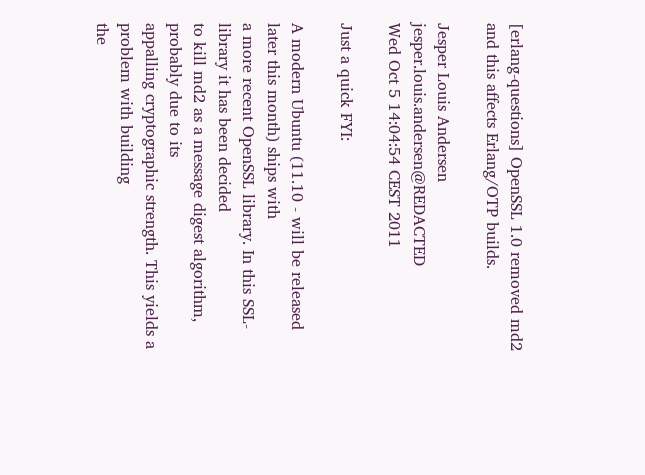[erlang-questions] OpenSSL 1.0 removed md2 and this affects Erlang/OTP builds.

Jesper Louis Andersen jesper.louis.andersen@REDACTED
Wed Oct 5 14:04:54 CEST 2011

Just a quick FYI:

A modern Ubuntu (11.10 - will be released later this month) ships with
a more recent OpenSSL library. In this SSL-library it has been decided
to kill md2 as a message digest algorithm, probably due to its
appalling cryptographic strength. This yields a problem with building
the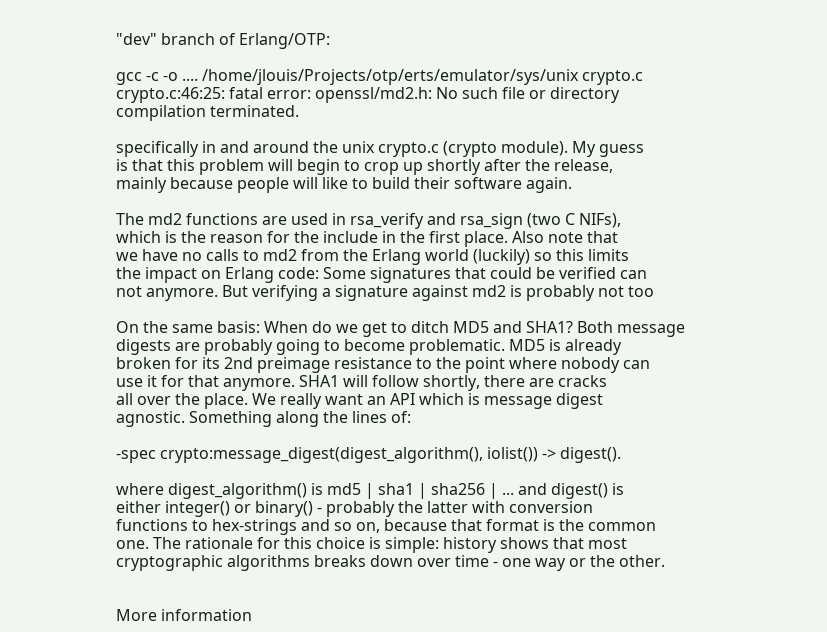"dev" branch of Erlang/OTP:

gcc -c -o .... /home/jlouis/Projects/otp/erts/emulator/sys/unix crypto.c
crypto.c:46:25: fatal error: openssl/md2.h: No such file or directory
compilation terminated.

specifically in and around the unix crypto.c (crypto module). My guess
is that this problem will begin to crop up shortly after the release,
mainly because people will like to build their software again.

The md2 functions are used in rsa_verify and rsa_sign (two C NIFs),
which is the reason for the include in the first place. Also note that
we have no calls to md2 from the Erlang world (luckily) so this limits
the impact on Erlang code: Some signatures that could be verified can
not anymore. But verifying a signature against md2 is probably not too

On the same basis: When do we get to ditch MD5 and SHA1? Both message
digests are probably going to become problematic. MD5 is already
broken for its 2nd preimage resistance to the point where nobody can
use it for that anymore. SHA1 will follow shortly, there are cracks
all over the place. We really want an API which is message digest
agnostic. Something along the lines of:

-spec crypto:message_digest(digest_algorithm(), iolist()) -> digest().

where digest_algorithm() is md5 | sha1 | sha256 | ... and digest() is
either integer() or binary() - probably the latter with conversion
functions to hex-strings and so on, because that format is the common
one. The rationale for this choice is simple: history shows that most
cryptographic algorithms breaks down over time - one way or the other.


More information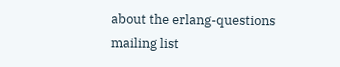about the erlang-questions mailing list